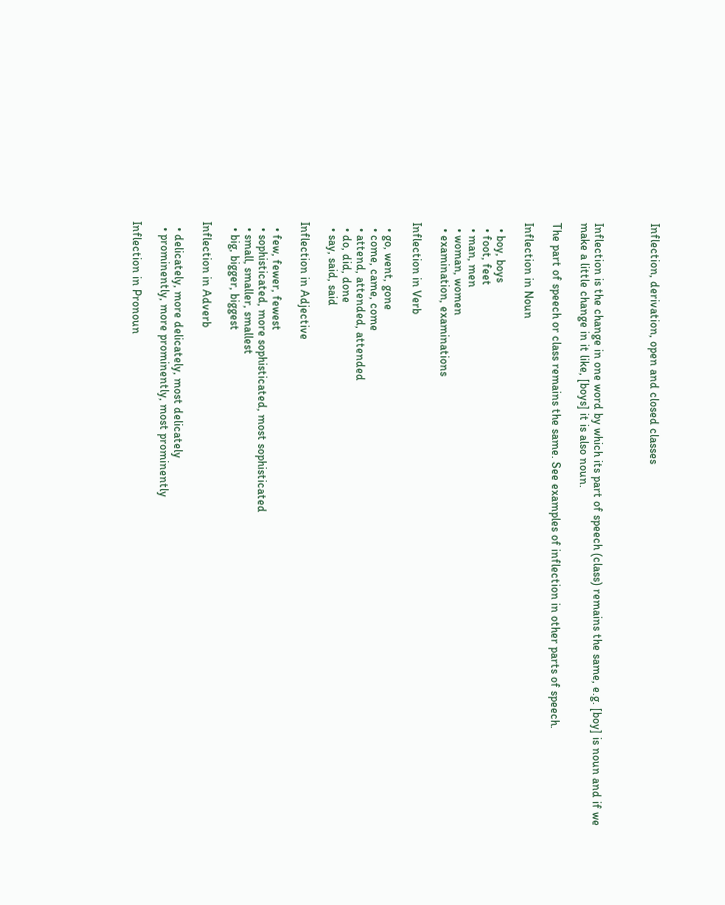Inflection, derivation, open and closed classes



Inflection is the change in one word by which its part of speech (class) remains the same, e.g. [boy] is noun and if we make a little change in it like, [boys] it is also noun.

The part of speech or class remains the same. See examples of inflection in other parts of speech.

Inflection in Noun

  • boy, boys
  • foot, feet
  • man, men
  • woman, women
  • examination, examinations

Inflection in Verb

  • go, went, gone
  • come, came, come
  • attend, attended, attended
  • do, did, done
  • say, said, said

Inflection in Adjective

  • few, fewer, fewest
  • sophisticated, more sophisticated, most sophisticated
  • small, smaller, smallest
  • big, bigger, biggest

Inflection in Adverb

  • delicately, more delicately, most delicately
  • prominently, more prominently, most prominently

Inflection in Pronoun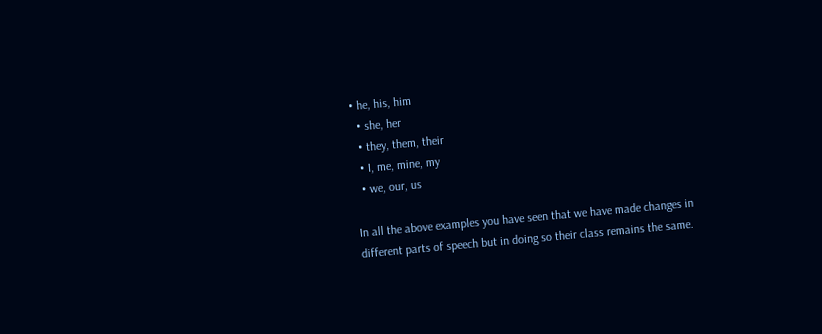• he, his, him
  • she, her
  • they, them, their
  • I, me, mine, my
  • we, our, us

In all the above examples you have seen that we have made changes in different parts of speech but in doing so their class remains the same.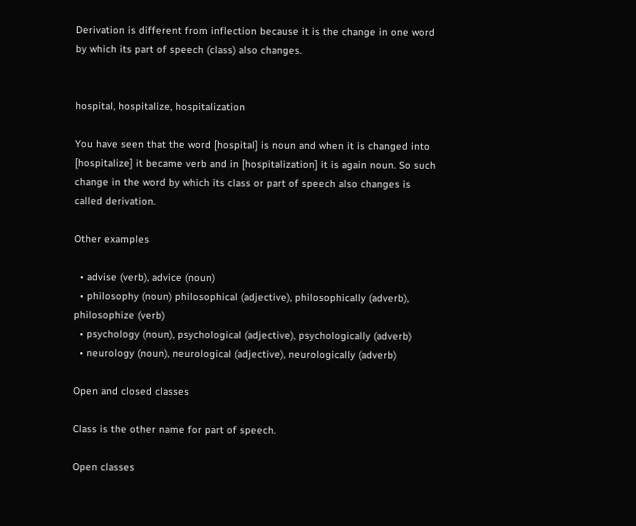Derivation is different from inflection because it is the change in one word by which its part of speech (class) also changes.


hospital, hospitalize, hospitalization

You have seen that the word [hospital] is noun and when it is changed into [hospitalize] it became verb and in [hospitalization] it is again noun. So such change in the word by which its class or part of speech also changes is called derivation.

Other examples

  • advise (verb), advice (noun)
  • philosophy (noun) philosophical (adjective), philosophically (adverb), philosophize (verb)
  • psychology (noun), psychological (adjective), psychologically (adverb)
  • neurology (noun), neurological (adjective), neurologically (adverb)

Open and closed classes

Class is the other name for part of speech.

Open classes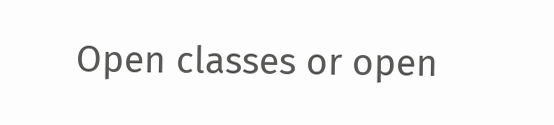Open classes or open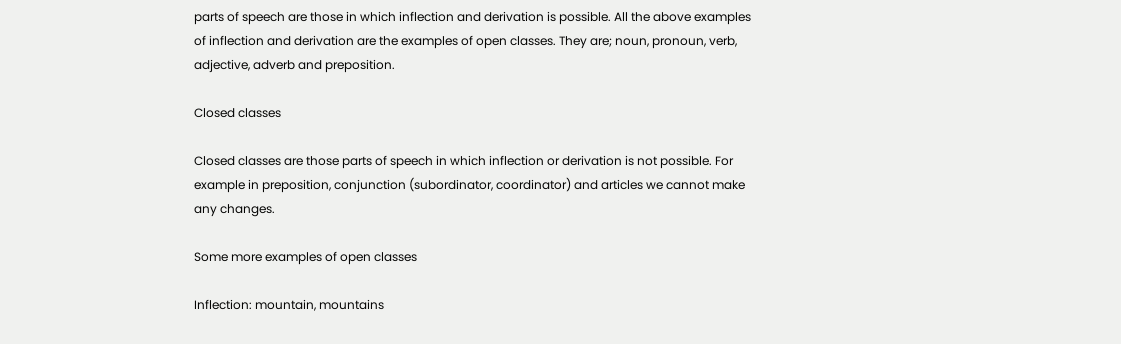parts of speech are those in which inflection and derivation is possible. All the above examples of inflection and derivation are the examples of open classes. They are; noun, pronoun, verb, adjective, adverb and preposition.

Closed classes

Closed classes are those parts of speech in which inflection or derivation is not possible. For example in preposition, conjunction (subordinator, coordinator) and articles we cannot make any changes.

Some more examples of open classes

Inflection: mountain, mountains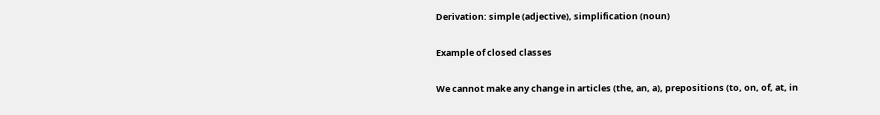Derivation: simple (adjective), simplification (noun)

Example of closed classes

We cannot make any change in articles (the, an, a), prepositions (to, on, of, at, in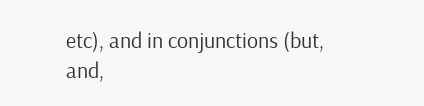etc), and in conjunctions (but, and,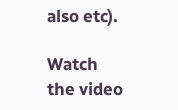also etc).

Watch the video